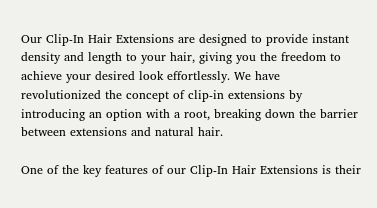Our Clip-In Hair Extensions are designed to provide instant density and length to your hair, giving you the freedom to achieve your desired look effortlessly. We have revolutionized the concept of clip-in extensions by introducing an option with a root, breaking down the barrier between extensions and natural hair.

One of the key features of our Clip-In Hair Extensions is their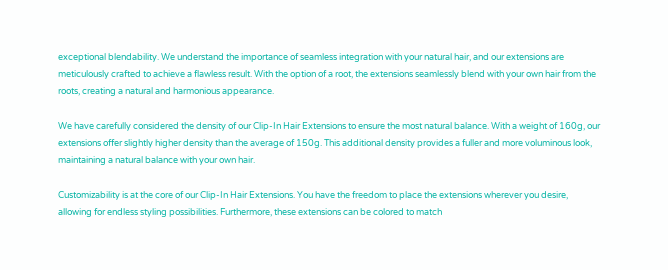exceptional blendability. We understand the importance of seamless integration with your natural hair, and our extensions are meticulously crafted to achieve a flawless result. With the option of a root, the extensions seamlessly blend with your own hair from the roots, creating a natural and harmonious appearance.

We have carefully considered the density of our Clip-In Hair Extensions to ensure the most natural balance. With a weight of 160g, our extensions offer slightly higher density than the average of 150g. This additional density provides a fuller and more voluminous look, maintaining a natural balance with your own hair.

Customizability is at the core of our Clip-In Hair Extensions. You have the freedom to place the extensions wherever you desire, allowing for endless styling possibilities. Furthermore, these extensions can be colored to match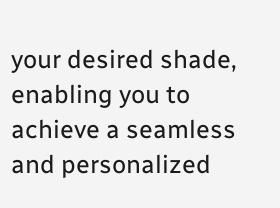your desired shade, enabling you to achieve a seamless and personalized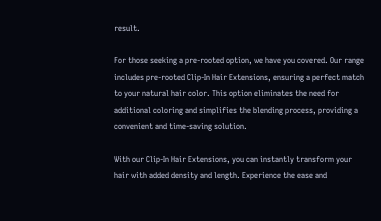result.

For those seeking a pre-rooted option, we have you covered. Our range includes pre-rooted Clip-In Hair Extensions, ensuring a perfect match to your natural hair color. This option eliminates the need for additional coloring and simplifies the blending process, providing a convenient and time-saving solution.

With our Clip-In Hair Extensions, you can instantly transform your hair with added density and length. Experience the ease and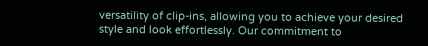versatility of clip-ins, allowing you to achieve your desired style and look effortlessly. Our commitment to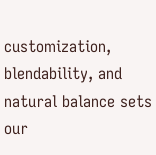customization, blendability, and natural balance sets our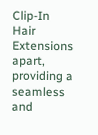Clip-In Hair Extensions apart, providing a seamless and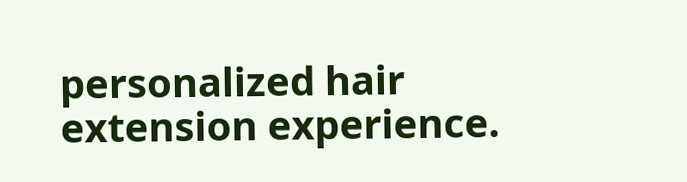personalized hair extension experience.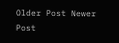Older Post Newer Post